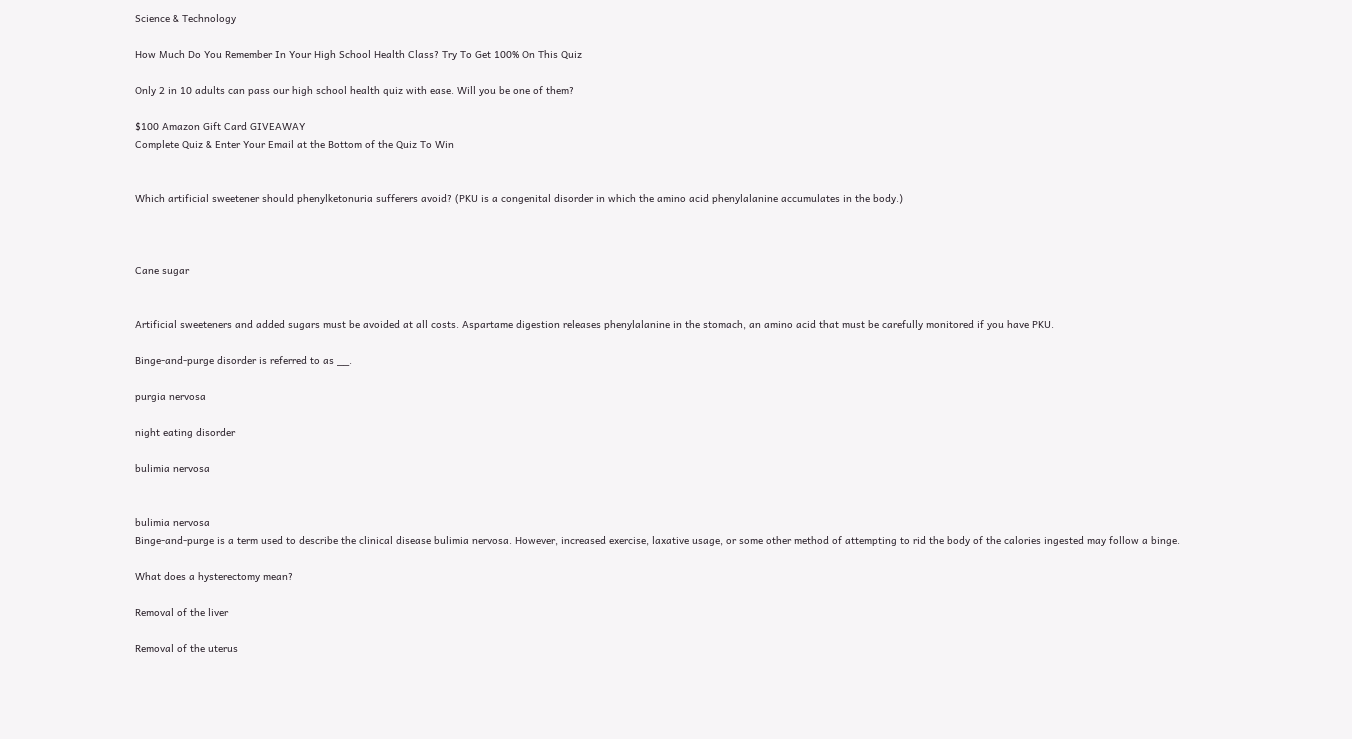Science & Technology

How Much Do You Remember In Your High School Health Class? Try To Get 100% On This Quiz

Only 2 in 10 adults can pass our high school health quiz with ease. Will you be one of them?

$100 Amazon Gift Card GIVEAWAY
Complete Quiz & Enter Your Email at the Bottom of the Quiz To Win


Which artificial sweetener should phenylketonuria sufferers avoid? (PKU is a congenital disorder in which the amino acid phenylalanine accumulates in the body.)



Cane sugar


Artificial sweeteners and added sugars must be avoided at all costs. Aspartame digestion releases phenylalanine in the stomach, an amino acid that must be carefully monitored if you have PKU.

Binge-and-purge disorder is referred to as __.

purgia nervosa

night eating disorder

bulimia nervosa


bulimia nervosa
Binge-and-purge is a term used to describe the clinical disease bulimia nervosa. However, increased exercise, laxative usage, or some other method of attempting to rid the body of the calories ingested may follow a binge.

What does a hysterectomy mean?

Removal of the liver

Removal of the uterus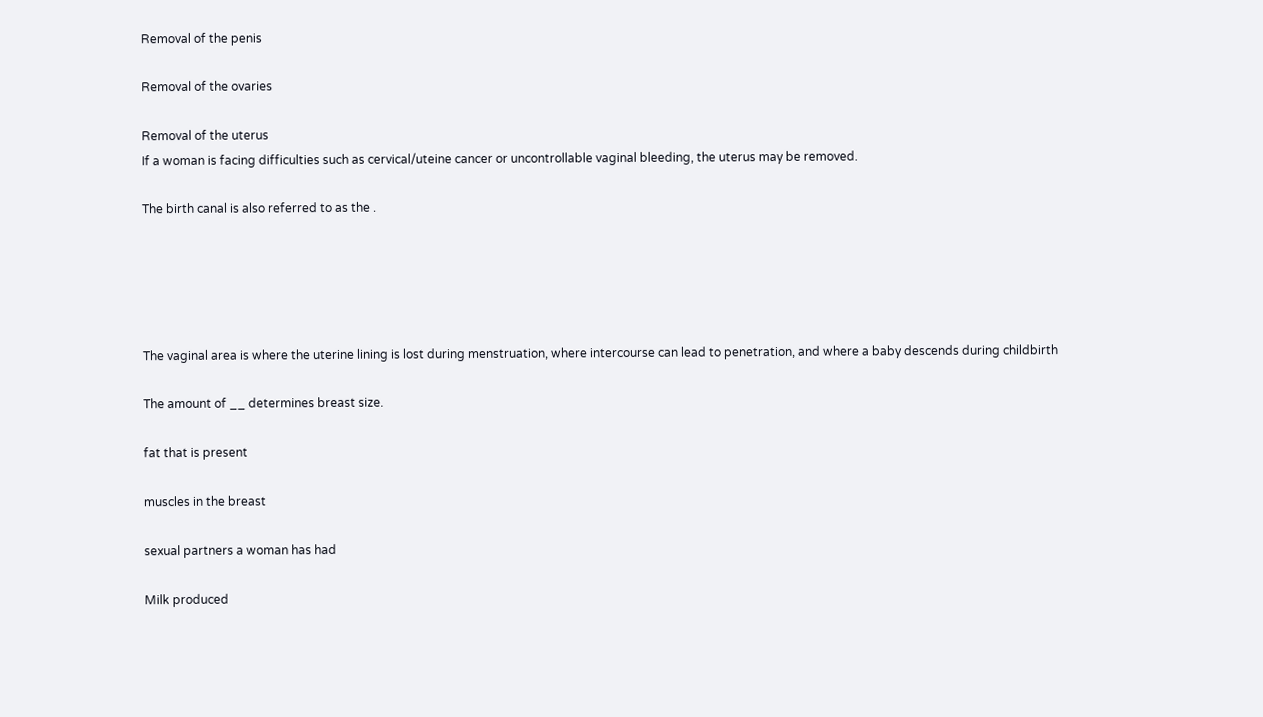Removal of the penis

Removal of the ovaries

Removal of the uterus
If a woman is facing difficulties such as cervical/uteine cancer or uncontrollable vaginal bleeding, the uterus may be removed.

The birth canal is also referred to as the .





The vaginal area is where the uterine lining is lost during menstruation, where intercourse can lead to penetration, and where a baby descends during childbirth

The amount of __ determines breast size.

fat that is present

muscles in the breast

sexual partners a woman has had

Milk produced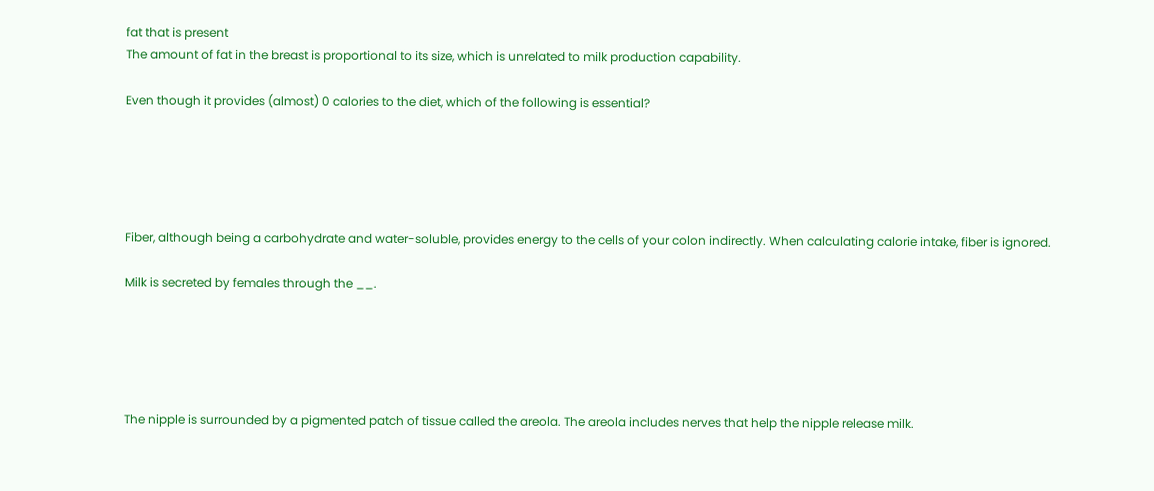fat that is present
The amount of fat in the breast is proportional to its size, which is unrelated to milk production capability.

Even though it provides (almost) 0 calories to the diet, which of the following is essential?





Fiber, although being a carbohydrate and water-soluble, provides energy to the cells of your colon indirectly. When calculating calorie intake, fiber is ignored.

Milk is secreted by females through the __.





The nipple is surrounded by a pigmented patch of tissue called the areola. The areola includes nerves that help the nipple release milk.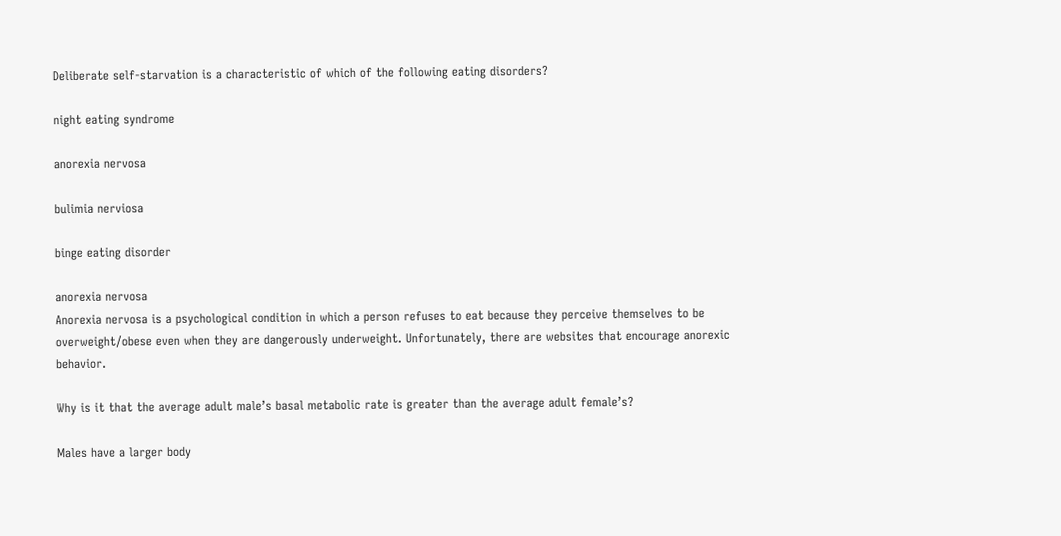Deliberate self-starvation is a characteristic of which of the following eating disorders?

night eating syndrome

anorexia nervosa

bulimia nerviosa

binge eating disorder

anorexia nervosa
Anorexia nervosa is a psychological condition in which a person refuses to eat because they perceive themselves to be overweight/obese even when they are dangerously underweight. Unfortunately, there are websites that encourage anorexic behavior.

Why is it that the average adult male’s basal metabolic rate is greater than the average adult female’s?

Males have a larger body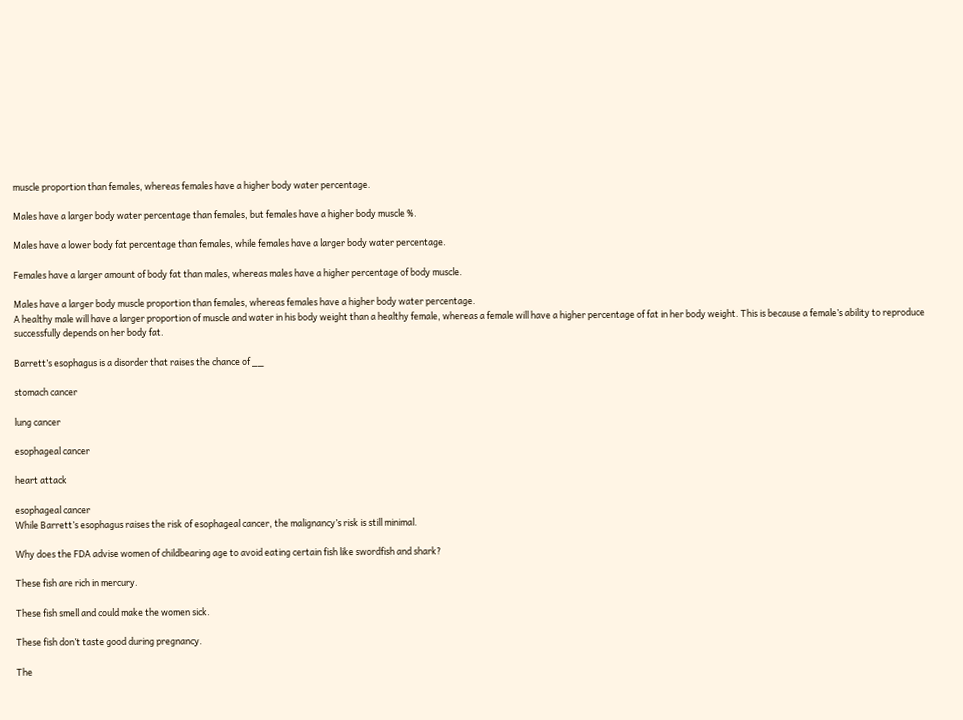muscle proportion than females, whereas females have a higher body water percentage.

Males have a larger body water percentage than females, but females have a higher body muscle %.

Males have a lower body fat percentage than females, while females have a larger body water percentage.

Females have a larger amount of body fat than males, whereas males have a higher percentage of body muscle.

Males have a larger body muscle proportion than females, whereas females have a higher body water percentage.
A healthy male will have a larger proportion of muscle and water in his body weight than a healthy female, whereas a female will have a higher percentage of fat in her body weight. This is because a female’s ability to reproduce successfully depends on her body fat.

Barrett’s esophagus is a disorder that raises the chance of __

stomach cancer

lung cancer

esophageal cancer

heart attack

esophageal cancer
While Barrett’s esophagus raises the risk of esophageal cancer, the malignancy’s risk is still minimal.

Why does the FDA advise women of childbearing age to avoid eating certain fish like swordfish and shark?

These fish are rich in mercury.

These fish smell and could make the women sick.

These fish don’t taste good during pregnancy.

The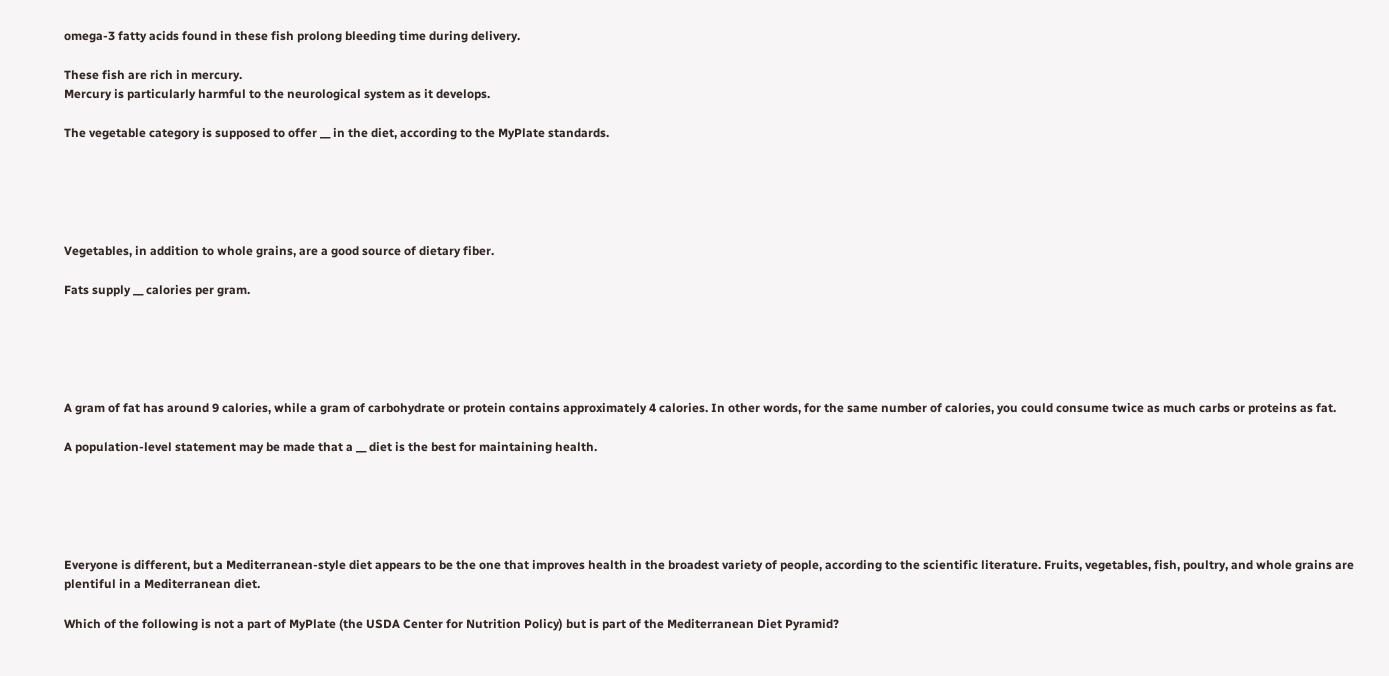omega-3 fatty acids found in these fish prolong bleeding time during delivery.

These fish are rich in mercury.
Mercury is particularly harmful to the neurological system as it develops.

The vegetable category is supposed to offer __ in the diet, according to the MyPlate standards.





Vegetables, in addition to whole grains, are a good source of dietary fiber.

Fats supply __ calories per gram.





A gram of fat has around 9 calories, while a gram of carbohydrate or protein contains approximately 4 calories. In other words, for the same number of calories, you could consume twice as much carbs or proteins as fat.

A population-level statement may be made that a __ diet is the best for maintaining health.





Everyone is different, but a Mediterranean-style diet appears to be the one that improves health in the broadest variety of people, according to the scientific literature. Fruits, vegetables, fish, poultry, and whole grains are plentiful in a Mediterranean diet.

Which of the following is not a part of MyPlate (the USDA Center for Nutrition Policy) but is part of the Mediterranean Diet Pyramid?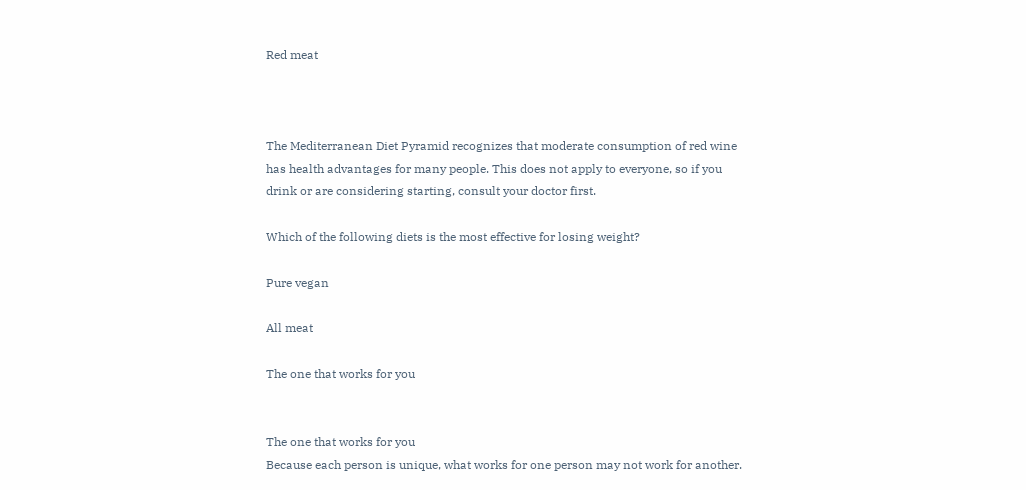Red meat



The Mediterranean Diet Pyramid recognizes that moderate consumption of red wine has health advantages for many people. This does not apply to everyone, so if you drink or are considering starting, consult your doctor first.

Which of the following diets is the most effective for losing weight?

Pure vegan

All meat

The one that works for you


The one that works for you
Because each person is unique, what works for one person may not work for another.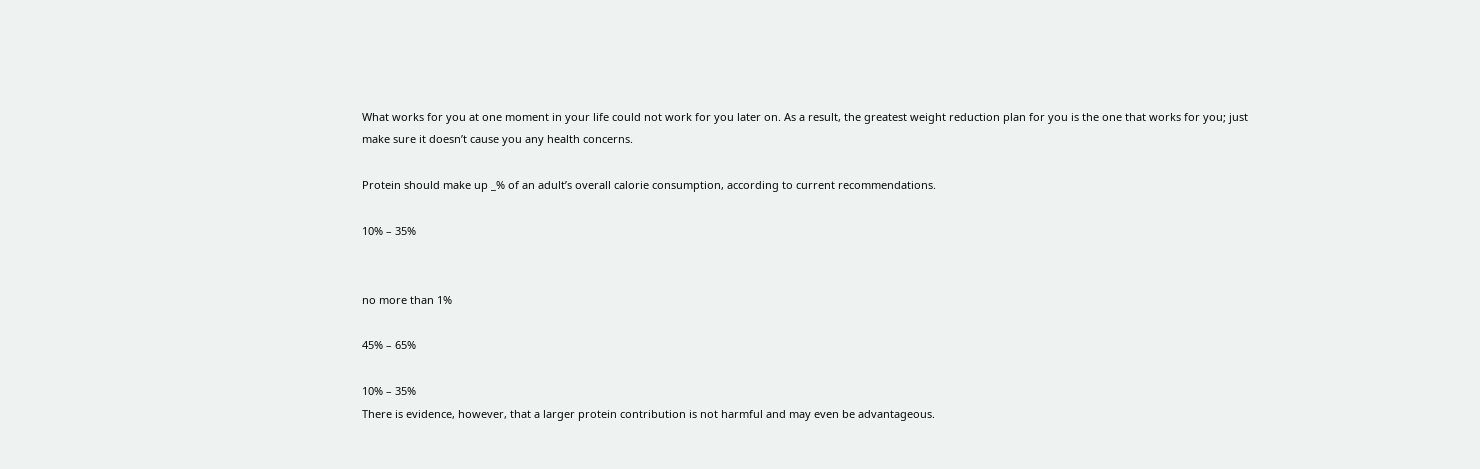What works for you at one moment in your life could not work for you later on. As a result, the greatest weight reduction plan for you is the one that works for you; just make sure it doesn’t cause you any health concerns.

Protein should make up _% of an adult’s overall calorie consumption, according to current recommendations.

10% – 35%


no more than 1%

45% – 65%

10% – 35%
There is evidence, however, that a larger protein contribution is not harmful and may even be advantageous.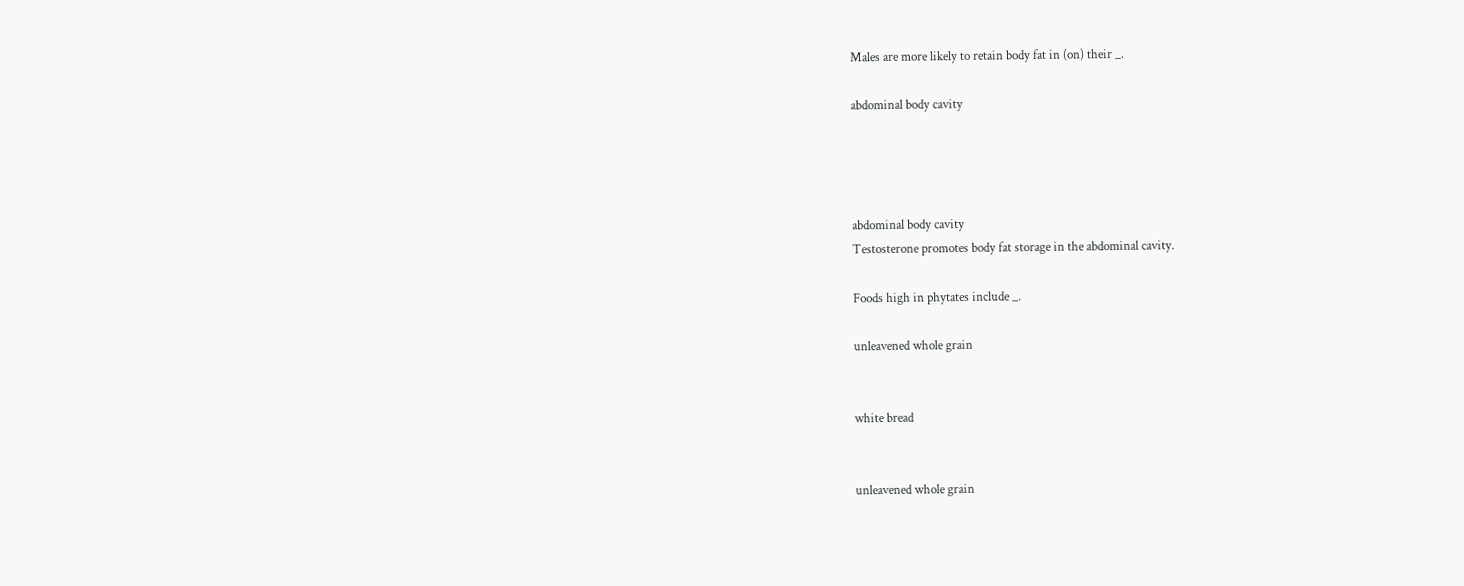Males are more likely to retain body fat in (on) their _.

abdominal body cavity




abdominal body cavity
Testosterone promotes body fat storage in the abdominal cavity.

Foods high in phytates include _.

unleavened whole grain


white bread


unleavened whole grain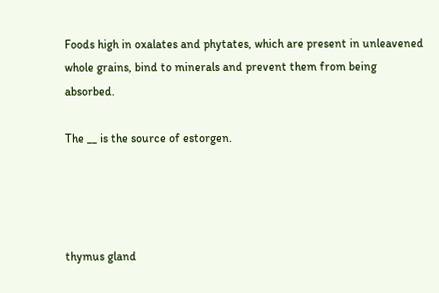Foods high in oxalates and phytates, which are present in unleavened whole grains, bind to minerals and prevent them from being absorbed.

The __ is the source of estorgen.




thymus gland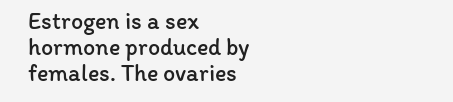Estrogen is a sex hormone produced by females. The ovaries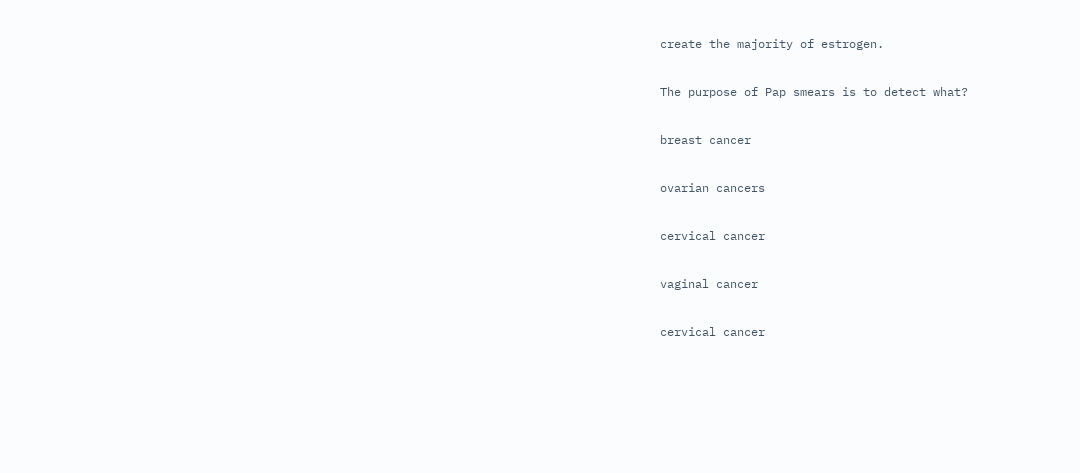create the majority of estrogen.

The purpose of Pap smears is to detect what?

breast cancer

ovarian cancers

cervical cancer

vaginal cancer

cervical cancer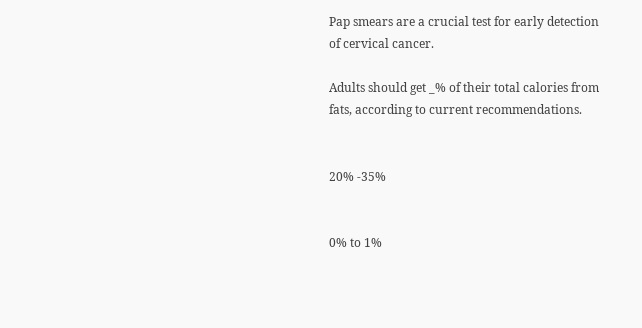Pap smears are a crucial test for early detection of cervical cancer.

Adults should get _% of their total calories from fats, according to current recommendations.


20% -35%


0% to 1%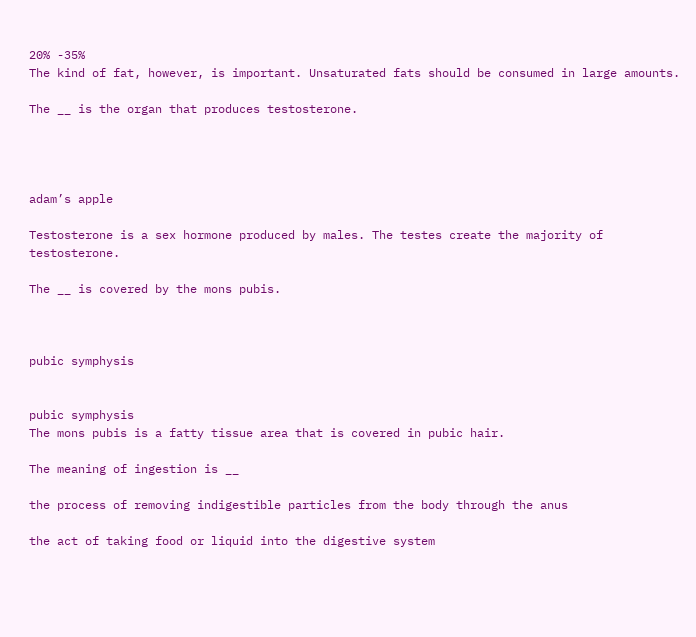20% -35%
The kind of fat, however, is important. Unsaturated fats should be consumed in large amounts.

The __ is the organ that produces testosterone.




adam’s apple

Testosterone is a sex hormone produced by males. The testes create the majority of testosterone.

The __ is covered by the mons pubis.



pubic symphysis


pubic symphysis
The mons pubis is a fatty tissue area that is covered in pubic hair.

The meaning of ingestion is __

the process of removing indigestible particles from the body through the anus

the act of taking food or liquid into the digestive system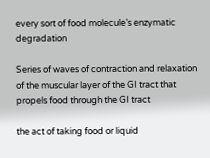every sort of food molecule’s enzymatic degradation

Series of waves of contraction and relaxation of the muscular layer of the GI tract that propels food through the GI tract

the act of taking food or liquid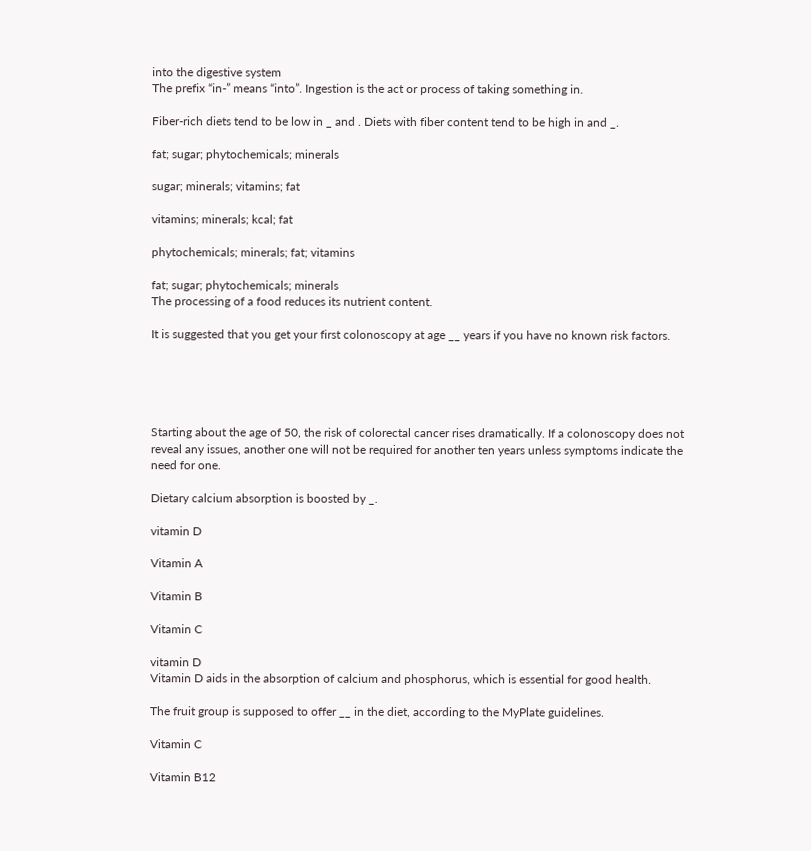into the digestive system
The prefix “in-” means “into”. Ingestion is the act or process of taking something in.

Fiber-rich diets tend to be low in _ and . Diets with fiber content tend to be high in and _.

fat; sugar; phytochemicals; minerals

sugar; minerals; vitamins; fat

vitamins; minerals; kcal; fat

phytochemicals; minerals; fat; vitamins

fat; sugar; phytochemicals; minerals
The processing of a food reduces its nutrient content.

It is suggested that you get your first colonoscopy at age __ years if you have no known risk factors.





Starting about the age of 50, the risk of colorectal cancer rises dramatically. If a colonoscopy does not reveal any issues, another one will not be required for another ten years unless symptoms indicate the need for one.

Dietary calcium absorption is boosted by _.

vitamin D

Vitamin A

Vitamin B

Vitamin C

vitamin D
Vitamin D aids in the absorption of calcium and phosphorus, which is essential for good health.

The fruit group is supposed to offer __ in the diet, according to the MyPlate guidelines.

Vitamin C

Vitamin B12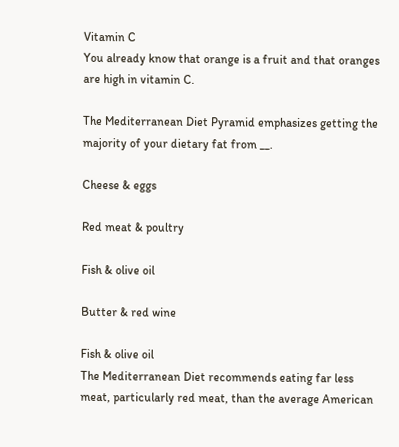Vitamin C
You already know that orange is a fruit and that oranges are high in vitamin C.

The Mediterranean Diet Pyramid emphasizes getting the majority of your dietary fat from __.

Cheese & eggs

Red meat & poultry

Fish & olive oil

Butter & red wine

Fish & olive oil
The Mediterranean Diet recommends eating far less meat, particularly red meat, than the average American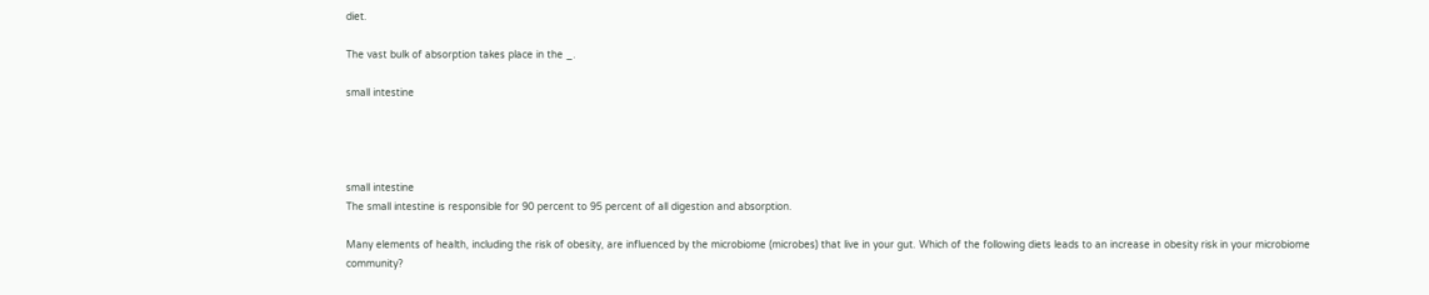diet.

The vast bulk of absorption takes place in the _.

small intestine




small intestine
The small intestine is responsible for 90 percent to 95 percent of all digestion and absorption.

Many elements of health, including the risk of obesity, are influenced by the microbiome (microbes) that live in your gut. Which of the following diets leads to an increase in obesity risk in your microbiome community?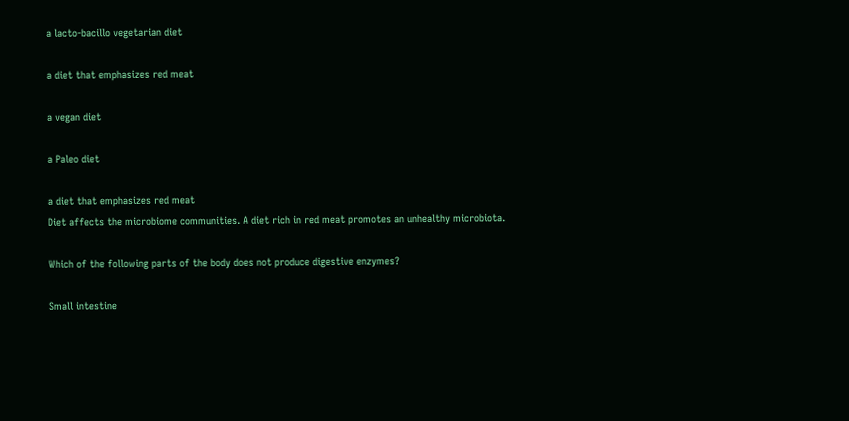a lacto-bacillo vegetarian diet

a diet that emphasizes red meat

a vegan diet

a Paleo diet

a diet that emphasizes red meat
Diet affects the microbiome communities. A diet rich in red meat promotes an unhealthy microbiota.

Which of the following parts of the body does not produce digestive enzymes?

Small intestine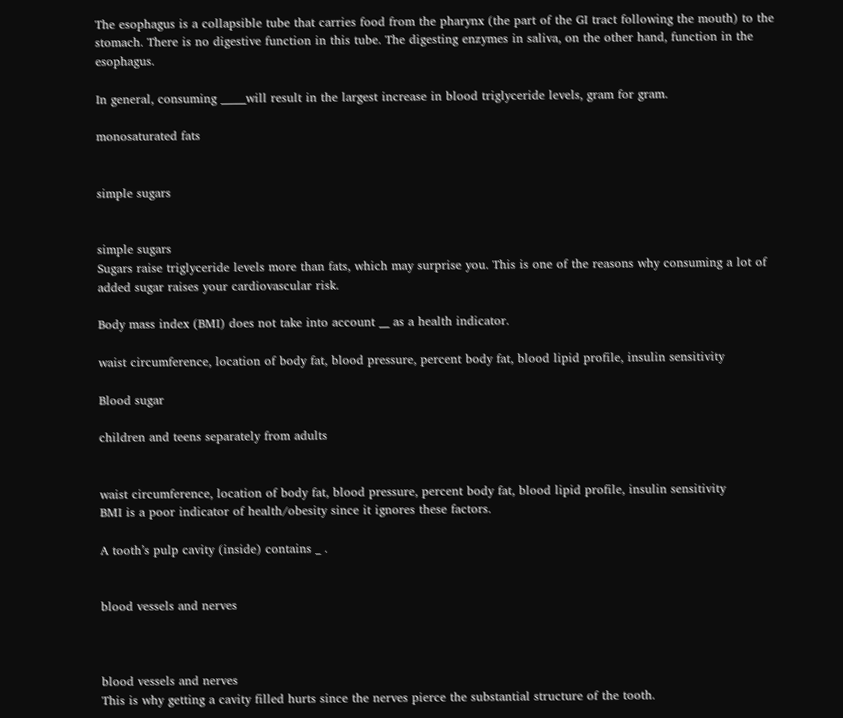The esophagus is a collapsible tube that carries food from the pharynx (the part of the GI tract following the mouth) to the stomach. There is no digestive function in this tube. The digesting enzymes in saliva, on the other hand, function in the esophagus.

In general, consuming _____will result in the largest increase in blood triglyceride levels, gram for gram.

monosaturated fats


simple sugars


simple sugars
Sugars raise triglyceride levels more than fats, which may surprise you. This is one of the reasons why consuming a lot of added sugar raises your cardiovascular risk.

Body mass index (BMI) does not take into account __ as a health indicator.

waist circumference, location of body fat, blood pressure, percent body fat, blood lipid profile, insulin sensitivity

Blood sugar

children and teens separately from adults


waist circumference, location of body fat, blood pressure, percent body fat, blood lipid profile, insulin sensitivity
BMI is a poor indicator of health/obesity since it ignores these factors.

A tooth’s pulp cavity (inside) contains _ .


blood vessels and nerves



blood vessels and nerves
This is why getting a cavity filled hurts since the nerves pierce the substantial structure of the tooth.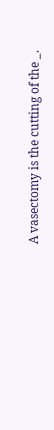A vasectomy is the cutting of the _.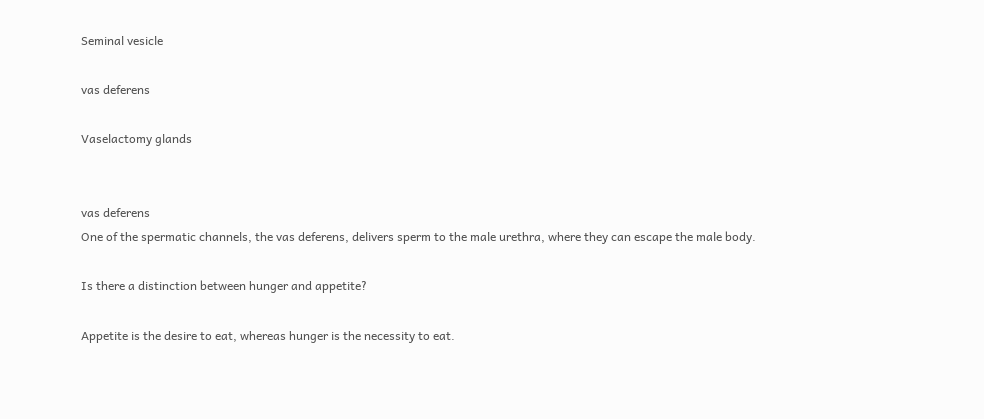Seminal vesicle

vas deferens

Vaselactomy glands


vas deferens
One of the spermatic channels, the vas deferens, delivers sperm to the male urethra, where they can escape the male body.

Is there a distinction between hunger and appetite?

Appetite is the desire to eat, whereas hunger is the necessity to eat.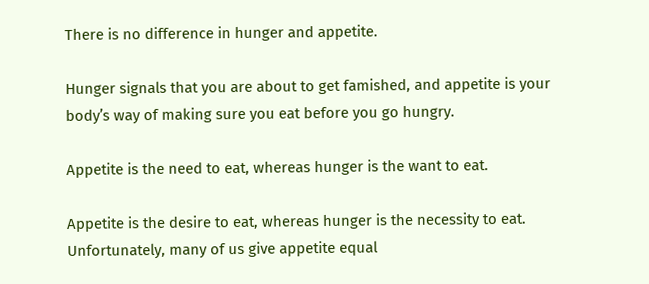There is no difference in hunger and appetite.

Hunger signals that you are about to get famished, and appetite is your body’s way of making sure you eat before you go hungry.

Appetite is the need to eat, whereas hunger is the want to eat.

Appetite is the desire to eat, whereas hunger is the necessity to eat.
Unfortunately, many of us give appetite equal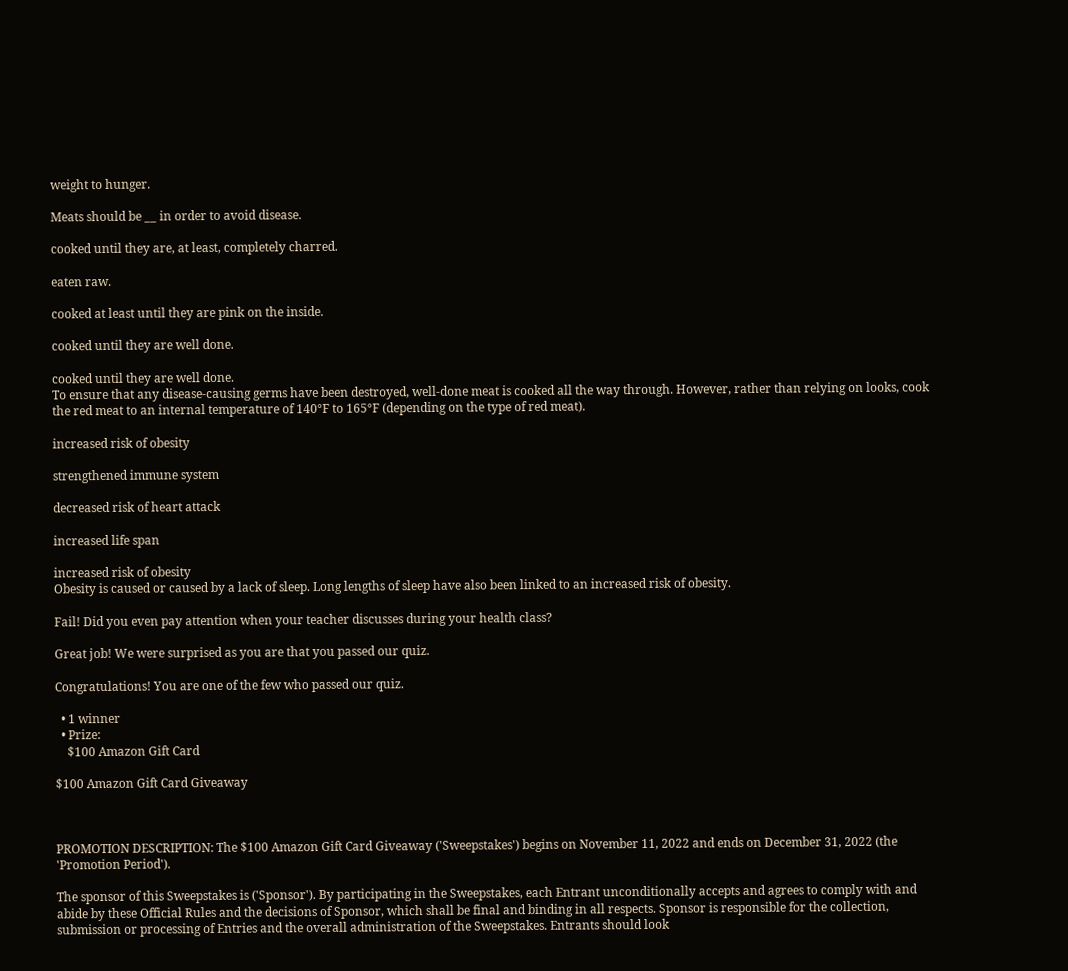weight to hunger.

Meats should be __ in order to avoid disease.

cooked until they are, at least, completely charred.

eaten raw.

cooked at least until they are pink on the inside.

cooked until they are well done.

cooked until they are well done.
To ensure that any disease-causing germs have been destroyed, well-done meat is cooked all the way through. However, rather than relying on looks, cook the red meat to an internal temperature of 140°F to 165°F (depending on the type of red meat).

increased risk of obesity

strengthened immune system

decreased risk of heart attack

increased life span

increased risk of obesity
Obesity is caused or caused by a lack of sleep. Long lengths of sleep have also been linked to an increased risk of obesity.

Fail! Did you even pay attention when your teacher discusses during your health class?

Great job! We were surprised as you are that you passed our quiz.

Congratulations! You are one of the few who passed our quiz.

  • 1 winner
  • Prize:
    $100 Amazon Gift Card

$100 Amazon Gift Card Giveaway



PROMOTION DESCRIPTION: The $100 Amazon Gift Card Giveaway ('Sweepstakes') begins on November 11, 2022 and ends on December 31, 2022 (the 'Promotion Period').

The sponsor of this Sweepstakes is ('Sponsor'). By participating in the Sweepstakes, each Entrant unconditionally accepts and agrees to comply with and abide by these Official Rules and the decisions of Sponsor, which shall be final and binding in all respects. Sponsor is responsible for the collection, submission or processing of Entries and the overall administration of the Sweepstakes. Entrants should look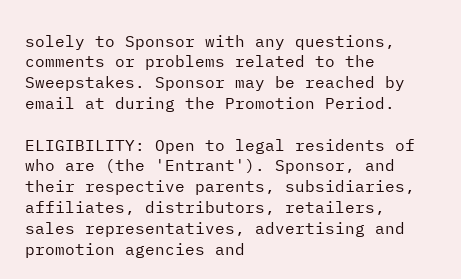solely to Sponsor with any questions, comments or problems related to the Sweepstakes. Sponsor may be reached by email at during the Promotion Period.

ELIGIBILITY: Open to legal residents of who are (the 'Entrant'). Sponsor, and their respective parents, subsidiaries, affiliates, distributors, retailers, sales representatives, advertising and promotion agencies and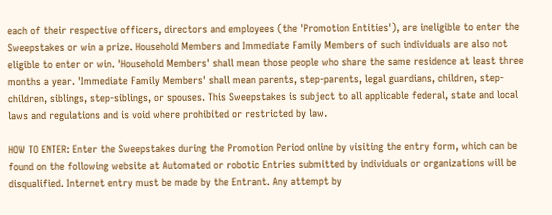each of their respective officers, directors and employees (the 'Promotion Entities'), are ineligible to enter the Sweepstakes or win a prize. Household Members and Immediate Family Members of such individuals are also not eligible to enter or win. 'Household Members' shall mean those people who share the same residence at least three months a year. 'Immediate Family Members' shall mean parents, step-parents, legal guardians, children, step-children, siblings, step-siblings, or spouses. This Sweepstakes is subject to all applicable federal, state and local laws and regulations and is void where prohibited or restricted by law.

HOW TO ENTER: Enter the Sweepstakes during the Promotion Period online by visiting the entry form, which can be found on the following website at Automated or robotic Entries submitted by individuals or organizations will be disqualified. Internet entry must be made by the Entrant. Any attempt by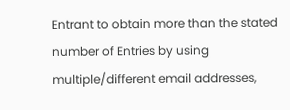Entrant to obtain more than the stated number of Entries by using multiple/different email addresses,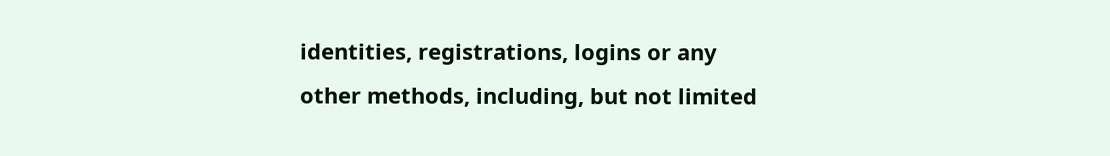identities, registrations, logins or any other methods, including, but not limited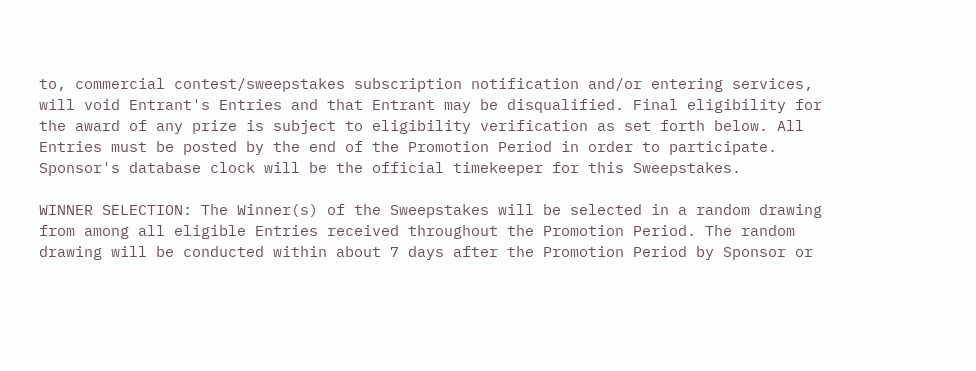to, commercial contest/sweepstakes subscription notification and/or entering services, will void Entrant's Entries and that Entrant may be disqualified. Final eligibility for the award of any prize is subject to eligibility verification as set forth below. All Entries must be posted by the end of the Promotion Period in order to participate. Sponsor's database clock will be the official timekeeper for this Sweepstakes.

WINNER SELECTION: The Winner(s) of the Sweepstakes will be selected in a random drawing from among all eligible Entries received throughout the Promotion Period. The random drawing will be conducted within about 7 days after the Promotion Period by Sponsor or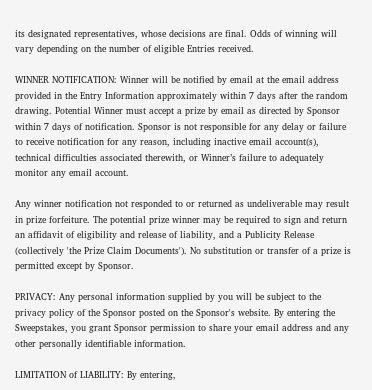its designated representatives, whose decisions are final. Odds of winning will vary depending on the number of eligible Entries received.

WINNER NOTIFICATION: Winner will be notified by email at the email address provided in the Entry Information approximately within 7 days after the random drawing. Potential Winner must accept a prize by email as directed by Sponsor within 7 days of notification. Sponsor is not responsible for any delay or failure to receive notification for any reason, including inactive email account(s), technical difficulties associated therewith, or Winner’s failure to adequately monitor any email account.

Any winner notification not responded to or returned as undeliverable may result in prize forfeiture. The potential prize winner may be required to sign and return an affidavit of eligibility and release of liability, and a Publicity Release (collectively 'the Prize Claim Documents'). No substitution or transfer of a prize is permitted except by Sponsor.

PRIVACY: Any personal information supplied by you will be subject to the privacy policy of the Sponsor posted on the Sponsor's website. By entering the Sweepstakes, you grant Sponsor permission to share your email address and any other personally identifiable information.

LIMITATION of LIABILITY: By entering,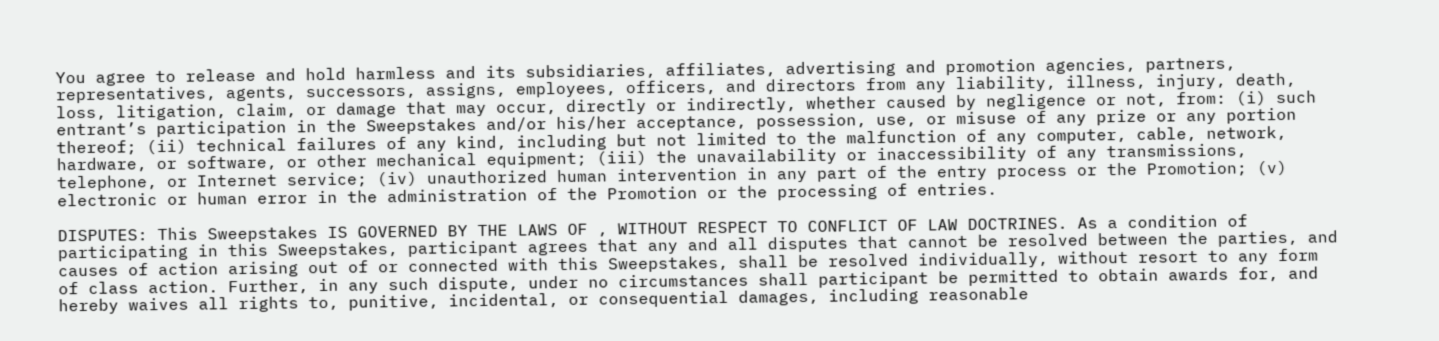You agree to release and hold harmless and its subsidiaries, affiliates, advertising and promotion agencies, partners, representatives, agents, successors, assigns, employees, officers, and directors from any liability, illness, injury, death, loss, litigation, claim, or damage that may occur, directly or indirectly, whether caused by negligence or not, from: (i) such entrant’s participation in the Sweepstakes and/or his/her acceptance, possession, use, or misuse of any prize or any portion thereof; (ii) technical failures of any kind, including but not limited to the malfunction of any computer, cable, network, hardware, or software, or other mechanical equipment; (iii) the unavailability or inaccessibility of any transmissions, telephone, or Internet service; (iv) unauthorized human intervention in any part of the entry process or the Promotion; (v) electronic or human error in the administration of the Promotion or the processing of entries.

DISPUTES: This Sweepstakes IS GOVERNED BY THE LAWS OF , WITHOUT RESPECT TO CONFLICT OF LAW DOCTRINES. As a condition of participating in this Sweepstakes, participant agrees that any and all disputes that cannot be resolved between the parties, and causes of action arising out of or connected with this Sweepstakes, shall be resolved individually, without resort to any form of class action. Further, in any such dispute, under no circumstances shall participant be permitted to obtain awards for, and hereby waives all rights to, punitive, incidental, or consequential damages, including reasonable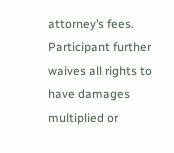attorney’s fees. Participant further waives all rights to have damages multiplied or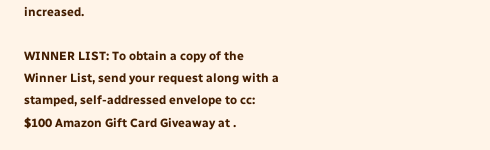increased.

WINNER LIST: To obtain a copy of the Winner List, send your request along with a stamped, self-addressed envelope to cc: $100 Amazon Gift Card Giveaway at .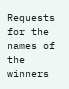Requests for the names of the winners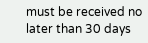must be received no later than 30 days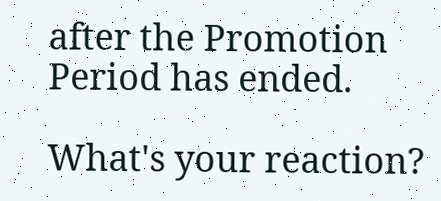after the Promotion Period has ended.

What's your reaction?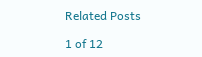Related Posts

1 of 12